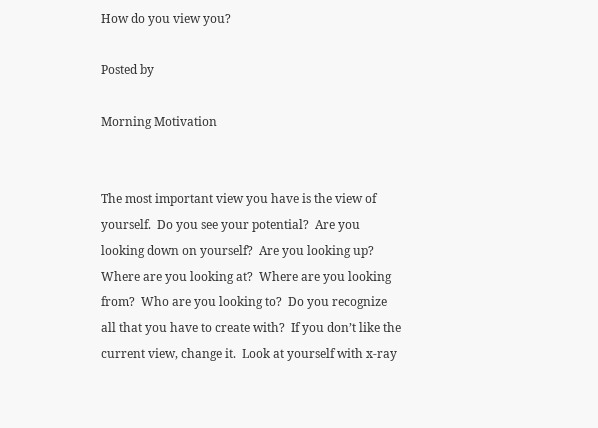How do you view you?

Posted by

Morning Motivation


The most important view you have is the view of yourself.  Do you see your potential?  Are you looking down on yourself?  Are you looking up?  Where are you looking at?  Where are you looking from?  Who are you looking to?  Do you recognize all that you have to create with?  If you don’t like the current view, change it.  Look at yourself with x-ray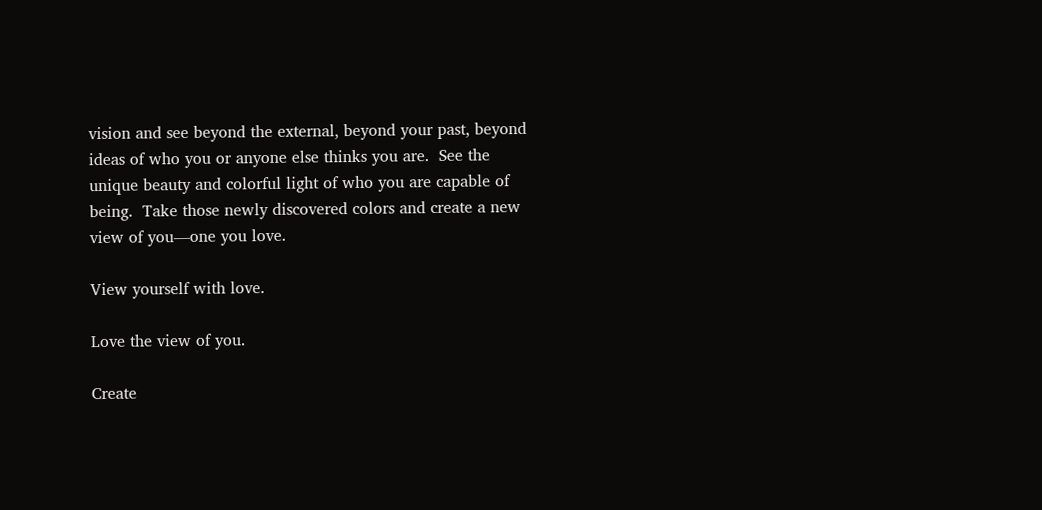vision and see beyond the external, beyond your past, beyond ideas of who you or anyone else thinks you are.  See the unique beauty and colorful light of who you are capable of being.  Take those newly discovered colors and create a new view of you—one you love.

View yourself with love.

Love the view of you.

Create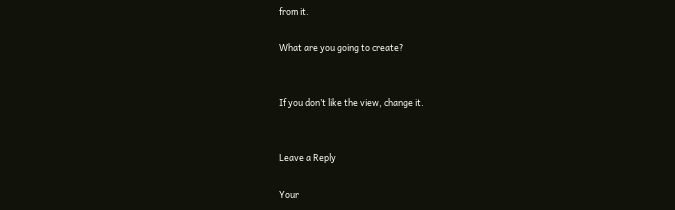from it.

What are you going to create?


If you don’t like the view, change it.


Leave a Reply

Your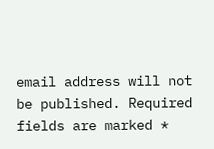email address will not be published. Required fields are marked *